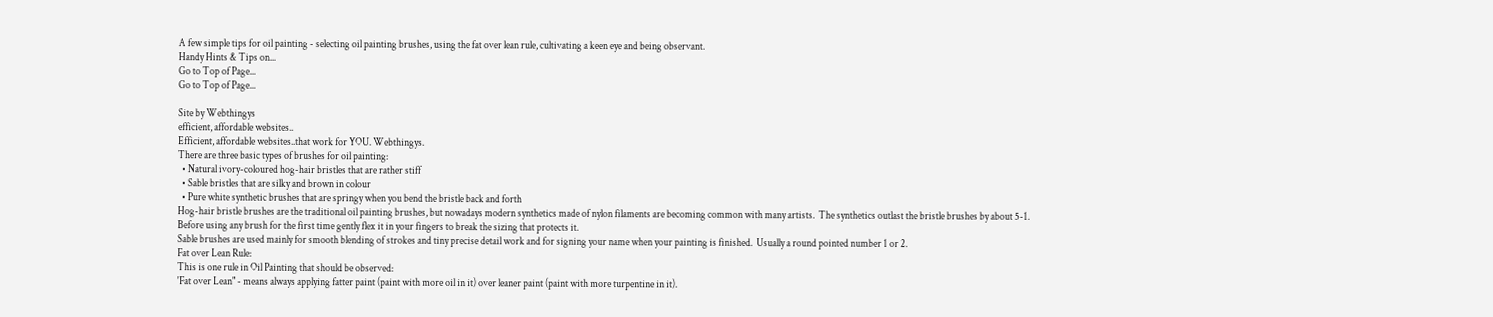A few simple tips for oil painting - selecting oil painting brushes, using the fat over lean rule, cultivating a keen eye and being observant.
Handy Hints & Tips on...
Go to Top of Page...
Go to Top of Page...

Site by Webthingys
efficient, affordable websites..
Efficient, affordable websites..that work for YOU. Webthingys.
There are three basic types of brushes for oil painting:
  • Natural ivory-coloured hog-hair bristles that are rather stiff
  • Sable bristles that are silky and brown in colour
  • Pure white synthetic brushes that are springy when you bend the bristle back and forth
Hog-hair bristle brushes are the traditional oil painting brushes, but nowadays modern synthetics made of nylon filaments are becoming common with many artists.  The synthetics outlast the bristle brushes by about 5-1.
Before using any brush for the first time gently flex it in your fingers to break the sizing that protects it.
Sable brushes are used mainly for smooth blending of strokes and tiny precise detail work and for signing your name when your painting is finished.  Usually a round pointed number 1 or 2.
Fat over Lean Rule:
This is one rule in Oil Painting that should be observed:
'Fat over Lean" - means always applying fatter paint (paint with more oil in it) over leaner paint (paint with more turpentine in it).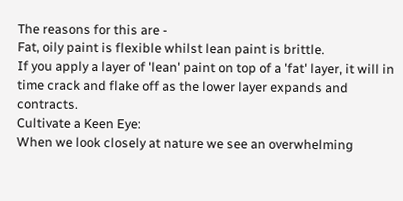The reasons for this are -
Fat, oily paint is flexible whilst lean paint is brittle.
If you apply a layer of 'lean' paint on top of a 'fat' layer, it will in time crack and flake off as the lower layer expands and contracts.
Cultivate a Keen Eye:
When we look closely at nature we see an overwhelming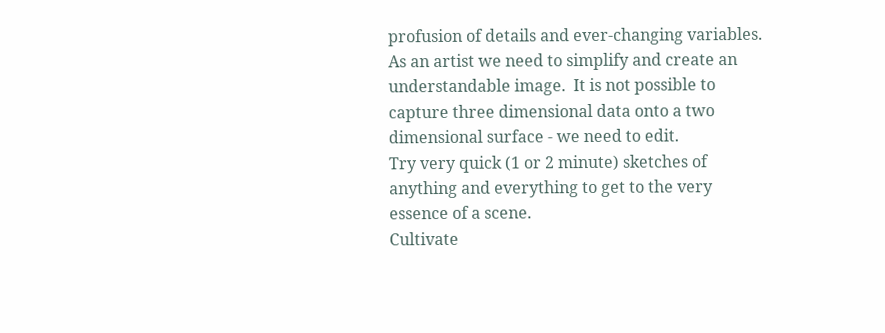profusion of details and ever-changing variables.
As an artist we need to simplify and create an understandable image.  It is not possible to capture three dimensional data onto a two dimensional surface - we need to edit.
Try very quick (1 or 2 minute) sketches of anything and everything to get to the very essence of a scene.
Cultivate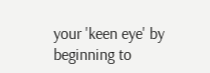your 'keen eye' by beginning to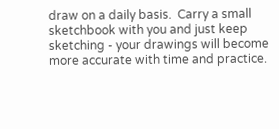draw on a daily basis.  Carry a small sketchbook with you and just keep sketching - your drawings will become more accurate with time and practice.